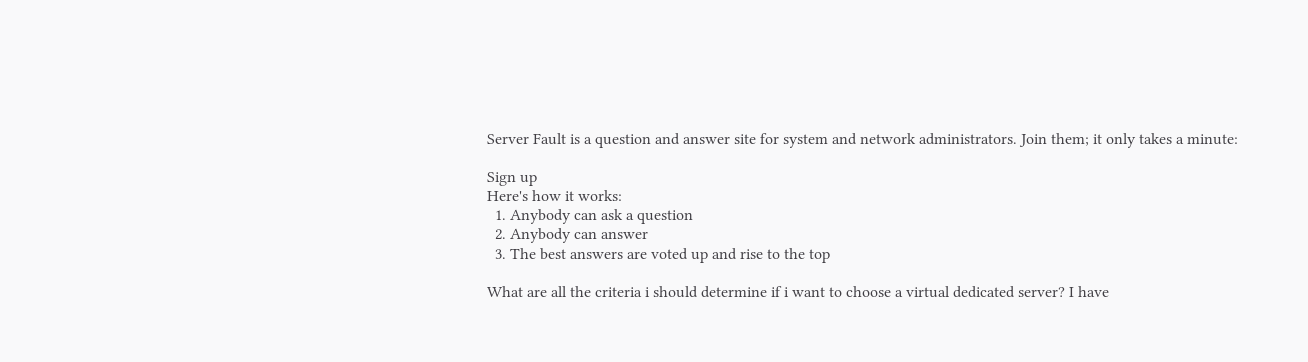Server Fault is a question and answer site for system and network administrators. Join them; it only takes a minute:

Sign up
Here's how it works:
  1. Anybody can ask a question
  2. Anybody can answer
  3. The best answers are voted up and rise to the top

What are all the criteria i should determine if i want to choose a virtual dedicated server? I have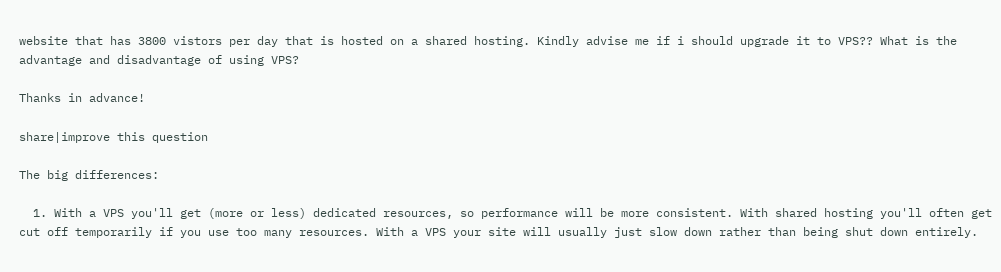website that has 3800 vistors per day that is hosted on a shared hosting. Kindly advise me if i should upgrade it to VPS?? What is the advantage and disadvantage of using VPS?

Thanks in advance!

share|improve this question

The big differences:

  1. With a VPS you'll get (more or less) dedicated resources, so performance will be more consistent. With shared hosting you'll often get cut off temporarily if you use too many resources. With a VPS your site will usually just slow down rather than being shut down entirely.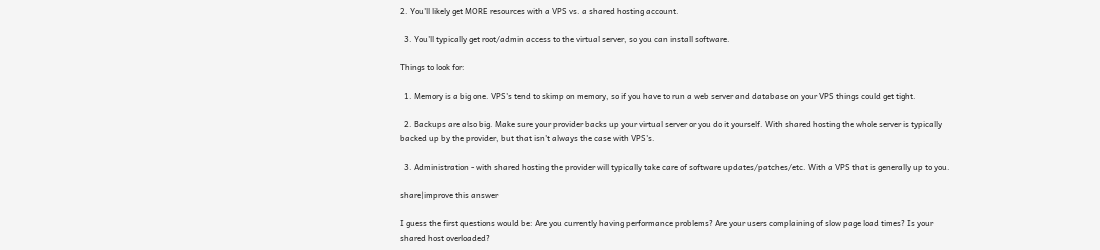2. You'll likely get MORE resources with a VPS vs. a shared hosting account.

  3. You'll typically get root/admin access to the virtual server, so you can install software.

Things to look for:

  1. Memory is a big one. VPS's tend to skimp on memory, so if you have to run a web server and database on your VPS things could get tight.

  2. Backups are also big. Make sure your provider backs up your virtual server or you do it yourself. With shared hosting the whole server is typically backed up by the provider, but that isn't always the case with VPS's.

  3. Administration - with shared hosting the provider will typically take care of software updates/patches/etc. With a VPS that is generally up to you.

share|improve this answer

I guess the first questions would be: Are you currently having performance problems? Are your users complaining of slow page load times? Is your shared host overloaded?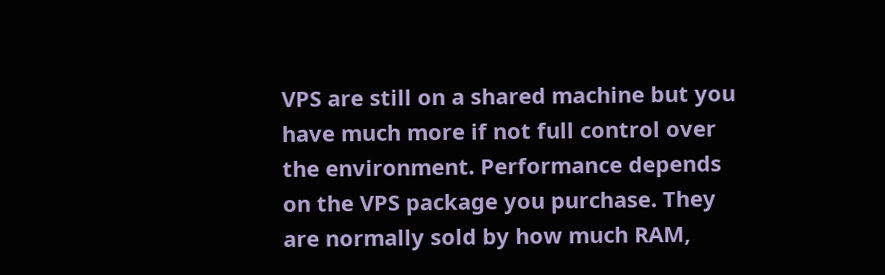VPS are still on a shared machine but you have much more if not full control over the environment. Performance depends on the VPS package you purchase. They are normally sold by how much RAM,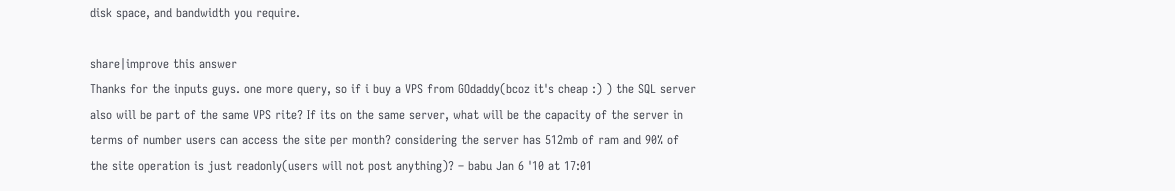disk space, and bandwidth you require.

share|improve this answer
Thanks for the inputs guys. one more query, so if i buy a VPS from GOdaddy(bcoz it's cheap :) ) the SQL server also will be part of the same VPS rite? If its on the same server, what will be the capacity of the server in terms of number users can access the site per month? considering the server has 512mb of ram and 90% of the site operation is just readonly(users will not post anything)? – babu Jan 6 '10 at 17:01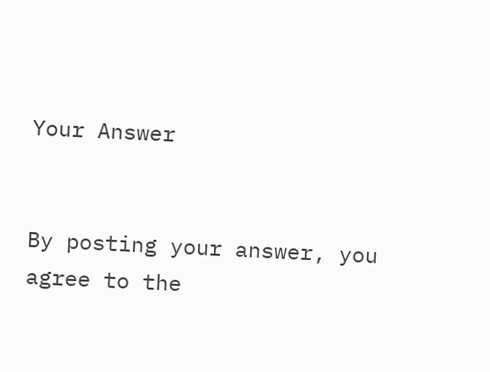Your Answer


By posting your answer, you agree to the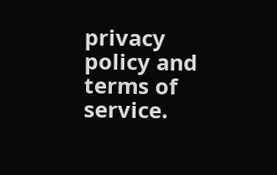privacy policy and terms of service.